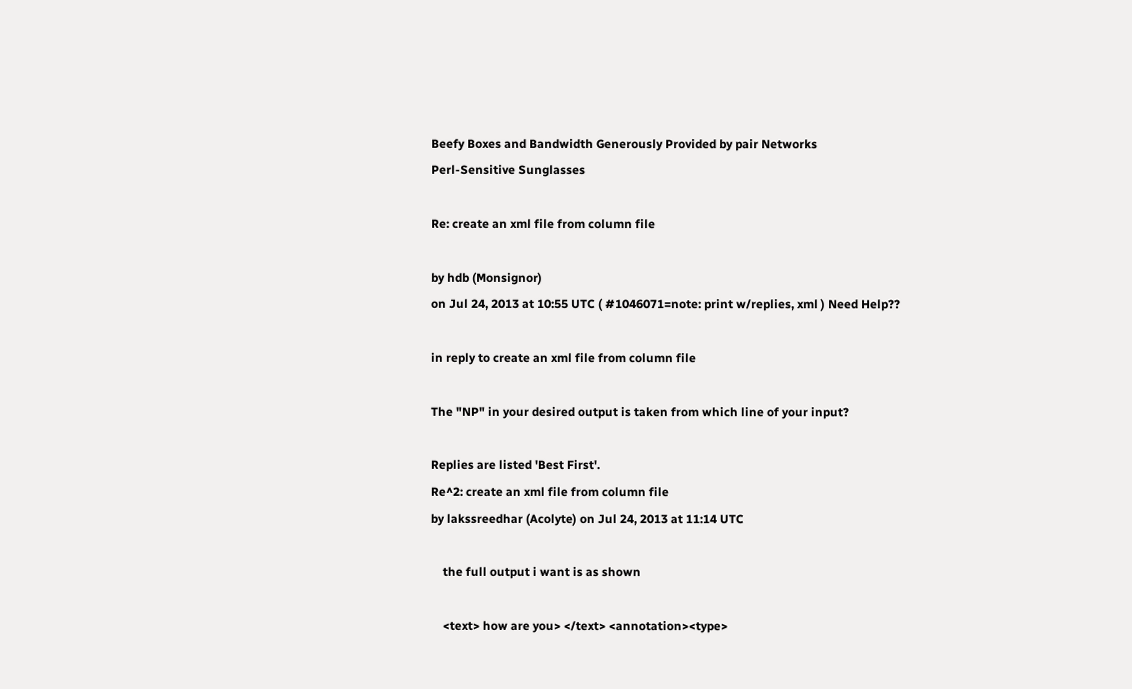Beefy Boxes and Bandwidth Generously Provided by pair Networks
Perl-Sensitive Sunglasses

Re: create an xml file from column file

by hdb (Monsignor)
on Jul 24, 2013 at 10:55 UTC ( #1046071=note: print w/replies, xml ) Need Help??

in reply to create an xml file from column file

The "NP" in your desired output is taken from which line of your input?

Replies are listed 'Best First'.
Re^2: create an xml file from column file
by lakssreedhar (Acolyte) on Jul 24, 2013 at 11:14 UTC

    the full output i want is as shown

    <text> how are you> </text> <annotation><type>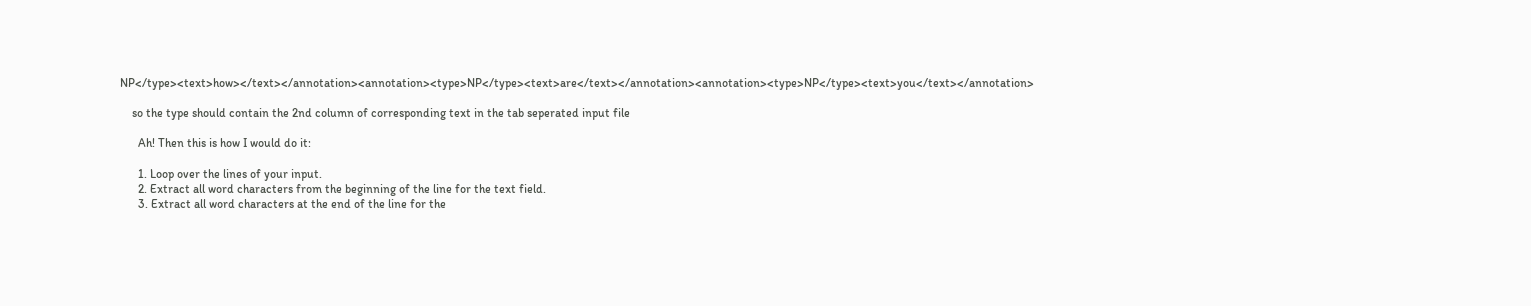NP</type><text>how></text></annotation><annotation><type>NP</type><text>are</text></annotation><annotation><type>NP</type><text>you</text></annotation>

    so the type should contain the 2nd column of corresponding text in the tab seperated input file

      Ah! Then this is how I would do it:

      1. Loop over the lines of your input.
      2. Extract all word characters from the beginning of the line for the text field.
      3. Extract all word characters at the end of the line for the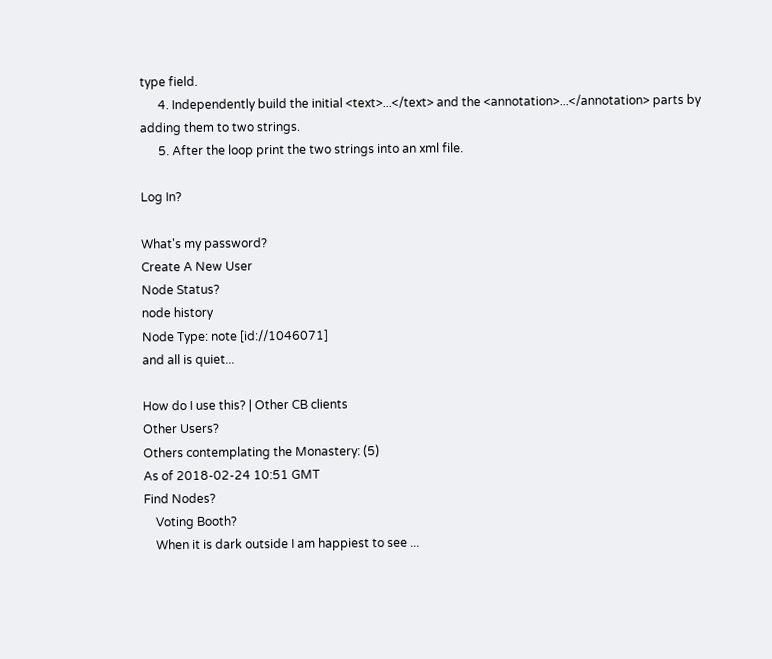type field.
      4. Independently build the initial <text>...</text> and the <annotation>...</annotation> parts by adding them to two strings.
      5. After the loop print the two strings into an xml file.

Log In?

What's my password?
Create A New User
Node Status?
node history
Node Type: note [id://1046071]
and all is quiet...

How do I use this? | Other CB clients
Other Users?
Others contemplating the Monastery: (5)
As of 2018-02-24 10:51 GMT
Find Nodes?
    Voting Booth?
    When it is dark outside I am happiest to see ...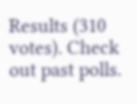Results (310 votes). Check out past polls.